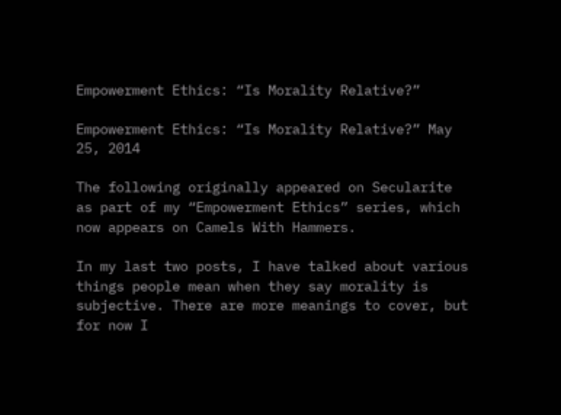Empowerment Ethics: “Is Morality Relative?”

Empowerment Ethics: “Is Morality Relative?” May 25, 2014

The following originally appeared on Secularite as part of my “Empowerment Ethics” series, which now appears on Camels With Hammers.

In my last two posts, I have talked about various things people mean when they say morality is subjective. There are more meanings to cover, but for now I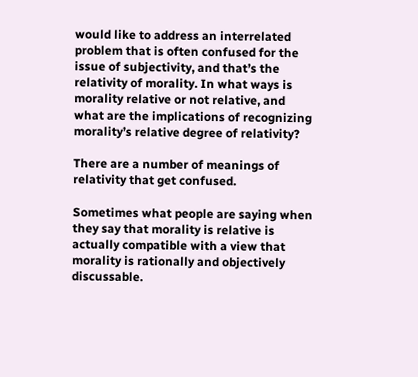would like to address an interrelated problem that is often confused for the issue of subjectivity, and that’s the relativity of morality. In what ways is morality relative or not relative, and what are the implications of recognizing morality’s relative degree of relativity?

There are a number of meanings of relativity that get confused.

Sometimes what people are saying when they say that morality is relative is actually compatible with a view that morality is rationally and objectively discussable.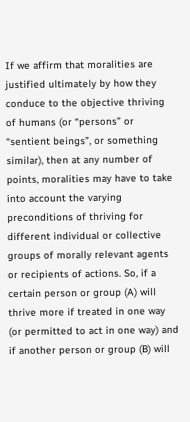If we affirm that moralities are justified ultimately by how they conduce to the objective thriving of humans (or “persons” or “sentient beings”, or something similar), then at any number of points, moralities may have to take into account the varying preconditions of thriving for different individual or collective groups of morally relevant agents or recipients of actions. So, if a certain person or group (A) will thrive more if treated in one way (or permitted to act in one way) and if another person or group (B) will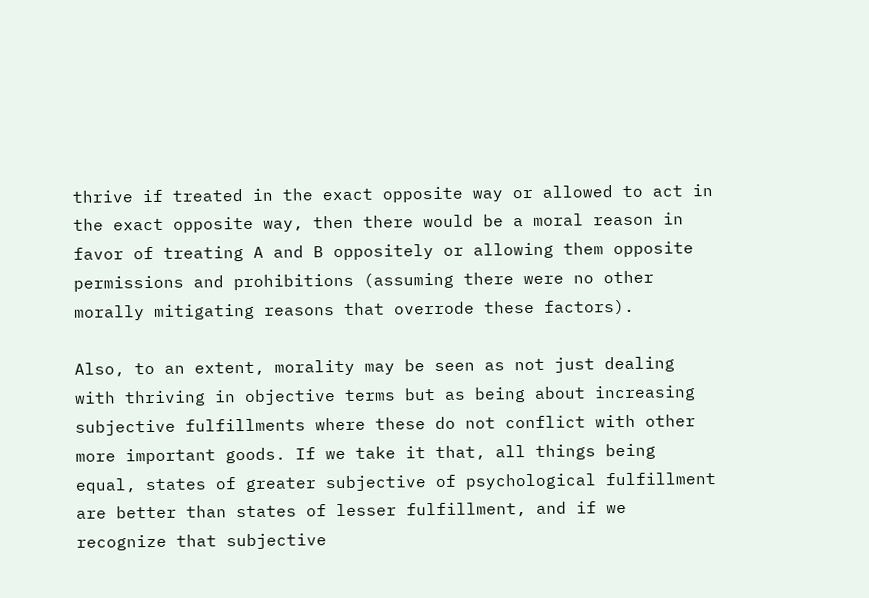thrive if treated in the exact opposite way or allowed to act in the exact opposite way, then there would be a moral reason in favor of treating A and B oppositely or allowing them opposite permissions and prohibitions (assuming there were no other morally mitigating reasons that overrode these factors).

Also, to an extent, morality may be seen as not just dealing with thriving in objective terms but as being about increasing subjective fulfillments where these do not conflict with other more important goods. If we take it that, all things being equal, states of greater subjective of psychological fulfillment are better than states of lesser fulfillment, and if we recognize that subjective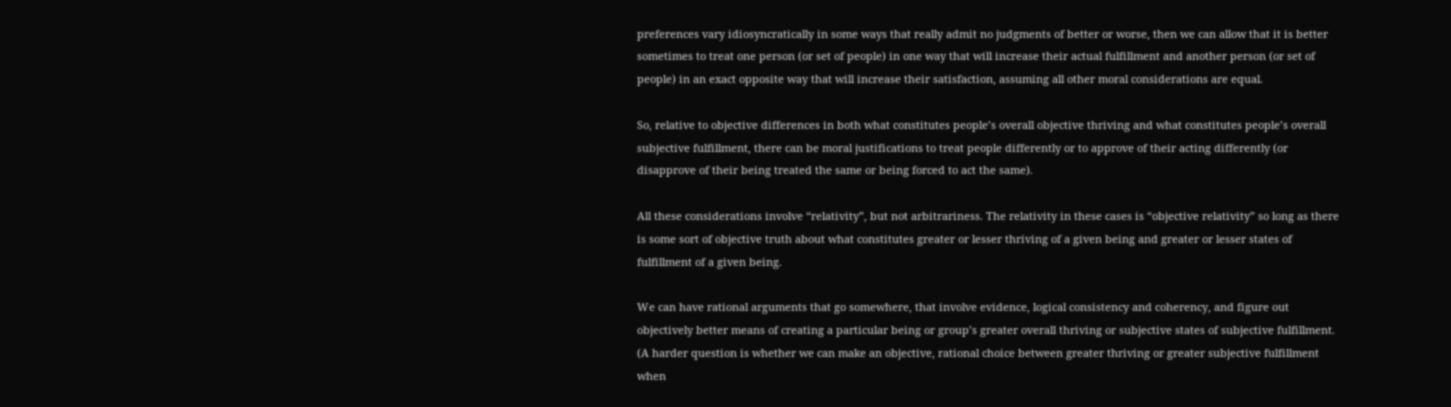preferences vary idiosyncratically in some ways that really admit no judgments of better or worse, then we can allow that it is better sometimes to treat one person (or set of people) in one way that will increase their actual fulfillment and another person (or set of people) in an exact opposite way that will increase their satisfaction, assuming all other moral considerations are equal.

So, relative to objective differences in both what constitutes people’s overall objective thriving and what constitutes people’s overall subjective fulfillment, there can be moral justifications to treat people differently or to approve of their acting differently (or disapprove of their being treated the same or being forced to act the same).

All these considerations involve “relativity”, but not arbitrariness. The relativity in these cases is “objective relativity” so long as there is some sort of objective truth about what constitutes greater or lesser thriving of a given being and greater or lesser states of fulfillment of a given being.

We can have rational arguments that go somewhere, that involve evidence, logical consistency and coherency, and figure out objectively better means of creating a particular being or group’s greater overall thriving or subjective states of subjective fulfillment. (A harder question is whether we can make an objective, rational choice between greater thriving or greater subjective fulfillment when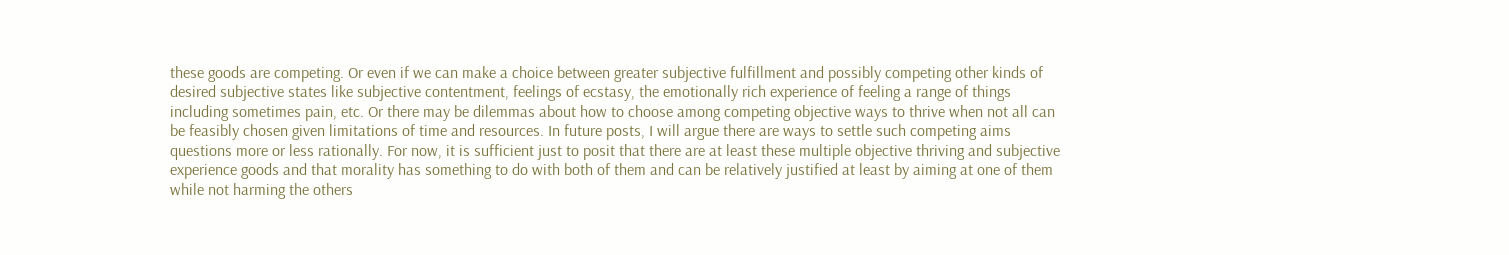these goods are competing. Or even if we can make a choice between greater subjective fulfillment and possibly competing other kinds of desired subjective states like subjective contentment, feelings of ecstasy, the emotionally rich experience of feeling a range of things including sometimes pain, etc. Or there may be dilemmas about how to choose among competing objective ways to thrive when not all can be feasibly chosen given limitations of time and resources. In future posts, I will argue there are ways to settle such competing aims questions more or less rationally. For now, it is sufficient just to posit that there are at least these multiple objective thriving and subjective experience goods and that morality has something to do with both of them and can be relatively justified at least by aiming at one of them while not harming the others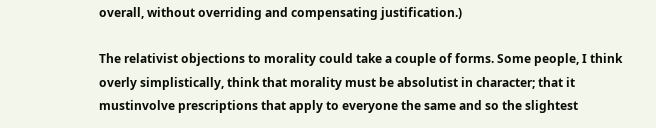overall, without overriding and compensating justification.)

The relativist objections to morality could take a couple of forms. Some people, I think overly simplistically, think that morality must be absolutist in character; that it mustinvolve prescriptions that apply to everyone the same and so the slightest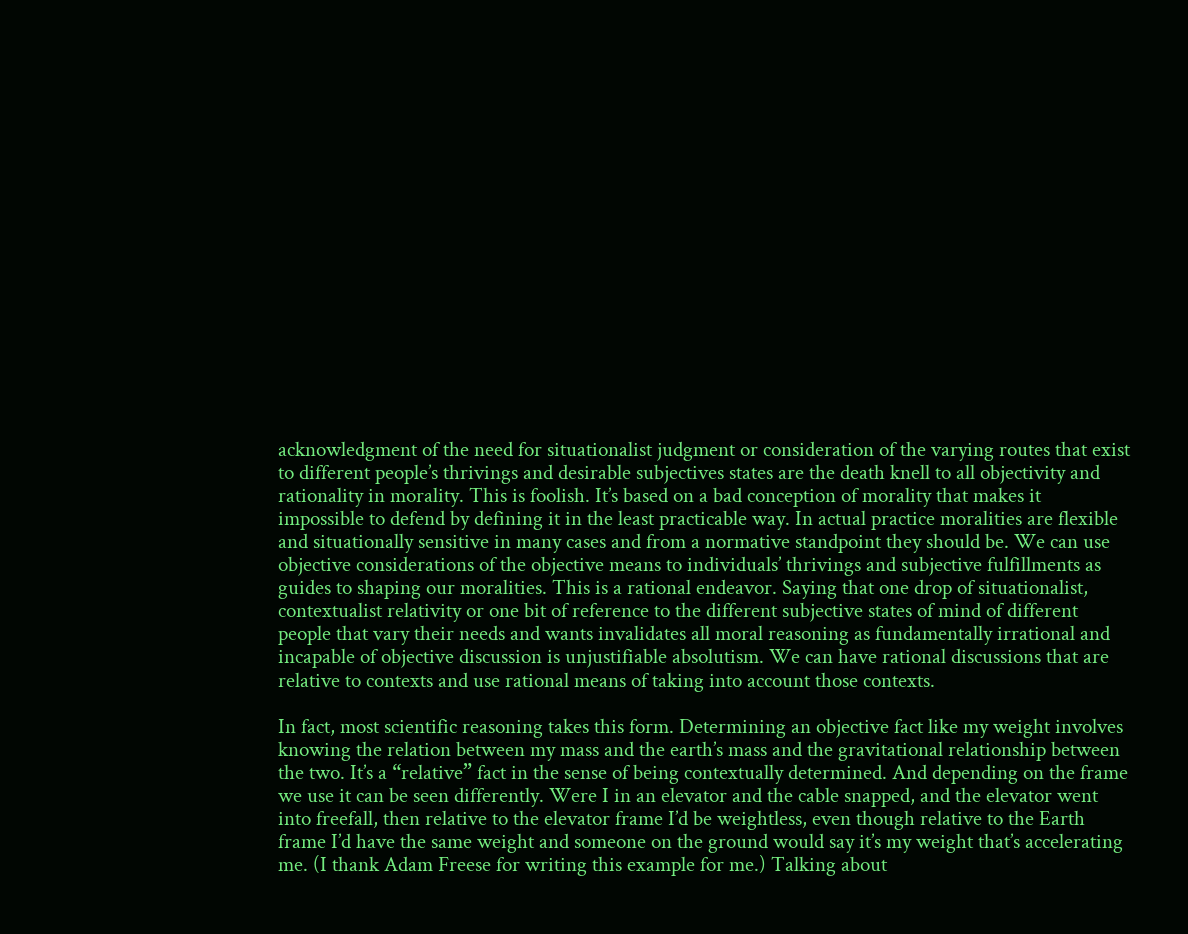acknowledgment of the need for situationalist judgment or consideration of the varying routes that exist to different people’s thrivings and desirable subjectives states are the death knell to all objectivity and rationality in morality. This is foolish. It’s based on a bad conception of morality that makes it impossible to defend by defining it in the least practicable way. In actual practice moralities are flexible and situationally sensitive in many cases and from a normative standpoint they should be. We can use objective considerations of the objective means to individuals’ thrivings and subjective fulfillments as guides to shaping our moralities. This is a rational endeavor. Saying that one drop of situationalist, contextualist relativity or one bit of reference to the different subjective states of mind of different people that vary their needs and wants invalidates all moral reasoning as fundamentally irrational and incapable of objective discussion is unjustifiable absolutism. We can have rational discussions that are relative to contexts and use rational means of taking into account those contexts.

In fact, most scientific reasoning takes this form. Determining an objective fact like my weight involves knowing the relation between my mass and the earth’s mass and the gravitational relationship between the two. It’s a “relative” fact in the sense of being contextually determined. And depending on the frame we use it can be seen differently. Were I in an elevator and the cable snapped, and the elevator went into freefall, then relative to the elevator frame I’d be weightless, even though relative to the Earth frame I’d have the same weight and someone on the ground would say it’s my weight that’s accelerating me. (I thank Adam Freese for writing this example for me.) Talking about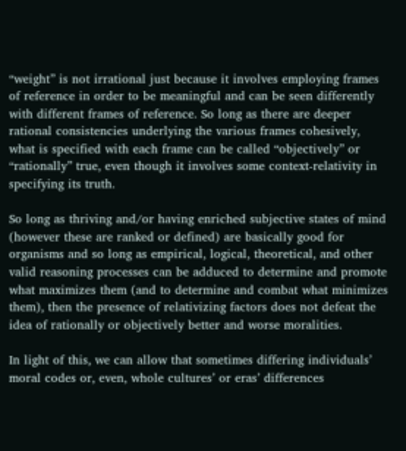“weight” is not irrational just because it involves employing frames of reference in order to be meaningful and can be seen differently with different frames of reference. So long as there are deeper rational consistencies underlying the various frames cohesively, what is specified with each frame can be called “objectively” or “rationally” true, even though it involves some context-relativity in specifying its truth.

So long as thriving and/or having enriched subjective states of mind (however these are ranked or defined) are basically good for organisms and so long as empirical, logical, theoretical, and other valid reasoning processes can be adduced to determine and promote what maximizes them (and to determine and combat what minimizes them), then the presence of relativizing factors does not defeat the idea of rationally or objectively better and worse moralities.

In light of this, we can allow that sometimes differing individuals’ moral codes or, even, whole cultures’ or eras’ differences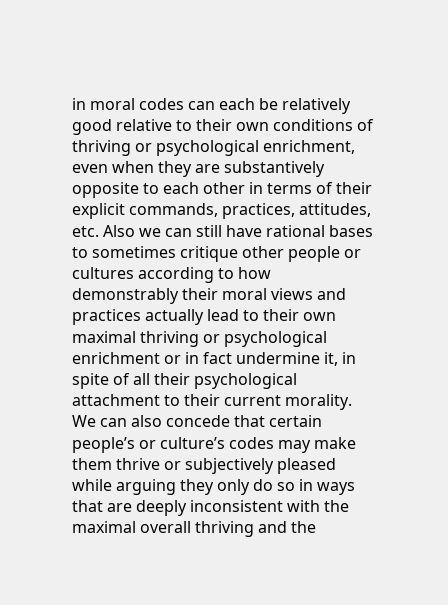in moral codes can each be relatively good relative to their own conditions of thriving or psychological enrichment, even when they are substantively opposite to each other in terms of their explicit commands, practices, attitudes, etc. Also we can still have rational bases to sometimes critique other people or cultures according to how demonstrably their moral views and practices actually lead to their own maximal thriving or psychological enrichment or in fact undermine it, in spite of all their psychological attachment to their current morality. We can also concede that certain people’s or culture’s codes may make them thrive or subjectively pleased while arguing they only do so in ways that are deeply inconsistent with the maximal overall thriving and the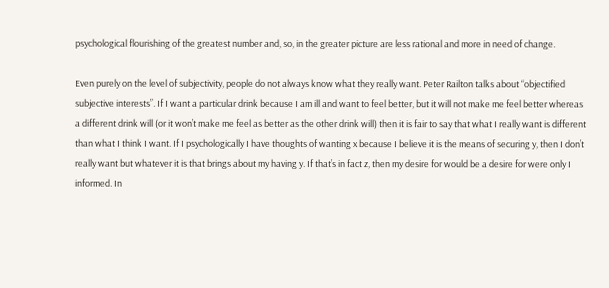psychological flourishing of the greatest number and, so, in the greater picture are less rational and more in need of change.

Even purely on the level of subjectivity, people do not always know what they really want. Peter Railton talks about “objectified subjective interests”. If I want a particular drink because I am ill and want to feel better, but it will not make me feel better whereas a different drink will (or it won’t make me feel as better as the other drink will) then it is fair to say that what I really want is different than what I think I want. If I psychologically I have thoughts of wanting x because I believe it is the means of securing y, then I don’t really want but whatever it is that brings about my having y. If that’s in fact z, then my desire for would be a desire for were only I informed. In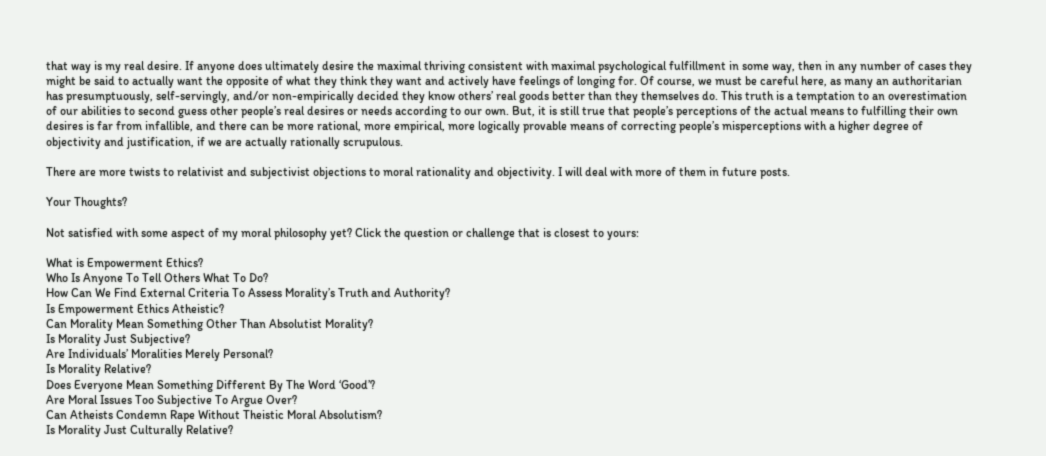that way is my real desire. If anyone does ultimately desire the maximal thriving consistent with maximal psychological fulfillment in some way, then in any number of cases they might be said to actually want the opposite of what they think they want and actively have feelings of longing for. Of course, we must be careful here, as many an authoritarian has presumptuously, self-servingly, and/or non-empirically decided they know others’ real goods better than they themselves do. This truth is a temptation to an overestimation of our abilities to second guess other people’s real desires or needs according to our own. But, it is still true that people’s perceptions of the actual means to fulfilling their own desires is far from infallible, and there can be more rational, more empirical, more logically provable means of correcting people’s misperceptions with a higher degree of objectivity and justification, if we are actually rationally scrupulous.

There are more twists to relativist and subjectivist objections to moral rationality and objectivity. I will deal with more of them in future posts.

Your Thoughts?

Not satisfied with some aspect of my moral philosophy yet? Click the question or challenge that is closest to yours:

What is Empowerment Ethics?
Who Is Anyone To Tell Others What To Do?
How Can We Find External Criteria To Assess Morality’s Truth and Authority?
Is Empowerment Ethics Atheistic?
Can Morality Mean Something Other Than Absolutist Morality?
Is Morality Just Subjective?
Are Individuals’ Moralities Merely Personal?
Is Morality Relative?
Does Everyone Mean Something Different By The Word ‘Good’?
Are Moral Issues Too Subjective To Argue Over?
Can Atheists Condemn Rape Without Theistic Moral Absolutism?
Is Morality Just Culturally Relative?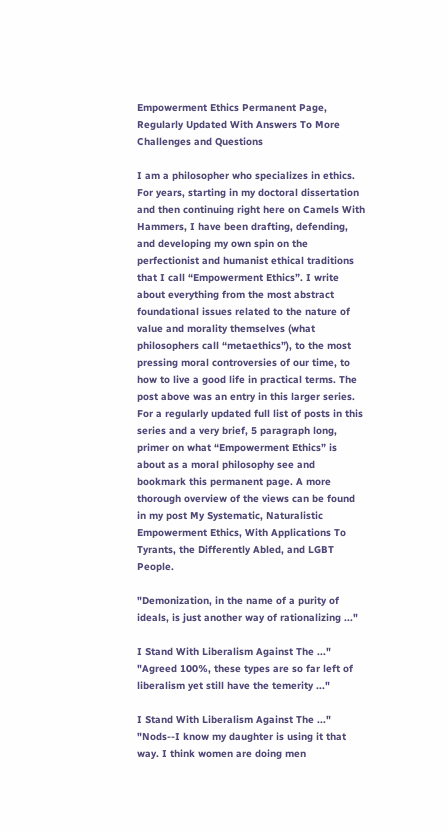Empowerment Ethics Permanent Page, Regularly Updated With Answers To More Challenges and Questions

I am a philosopher who specializes in ethics. For years, starting in my doctoral dissertation and then continuing right here on Camels With Hammers, I have been drafting, defending, and developing my own spin on the perfectionist and humanist ethical traditions that I call “Empowerment Ethics”. I write about everything from the most abstract foundational issues related to the nature of value and morality themselves (what philosophers call “metaethics”), to the most pressing moral controversies of our time, to how to live a good life in practical terms. The post above was an entry in this larger series. For a regularly updated full list of posts in this series and a very brief, 5 paragraph long, primer on what “Empowerment Ethics” is about as a moral philosophy see and bookmark this permanent page. A more thorough overview of the views can be found in my post My Systematic, Naturalistic Empowerment Ethics, With Applications To Tyrants, the Differently Abled, and LGBT People.

"Demonization, in the name of a purity of ideals, is just another way of rationalizing ..."

I Stand With Liberalism Against The ..."
"Agreed 100%, these types are so far left of liberalism yet still have the temerity ..."

I Stand With Liberalism Against The ..."
"Nods--I know my daughter is using it that way. I think women are doing men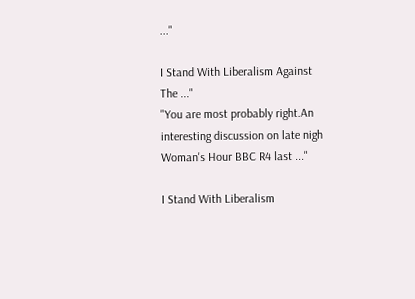..."

I Stand With Liberalism Against The ..."
"You are most probably right.An interesting discussion on late nigh Woman's Hour BBC R4 last ..."

I Stand With Liberalism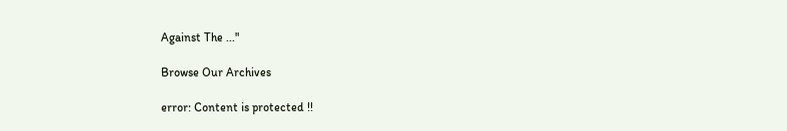Against The ..."

Browse Our Archives

error: Content is protected !!